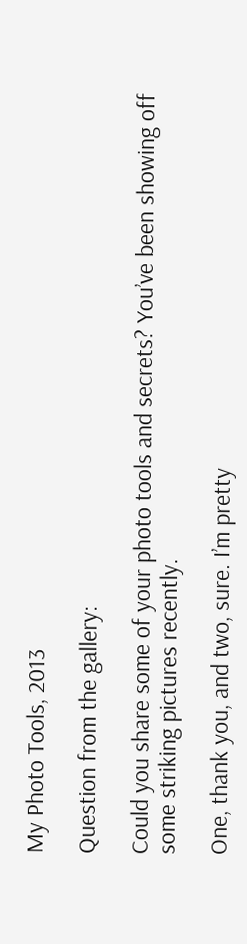My Photo Tools, 2013

Question from the gallery:

Could you share some of your photo tools and secrets? You’ve been showing off some striking pictures recently.

One, thank you, and two, sure. I’m pretty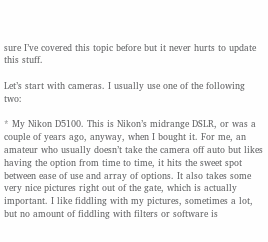sure I’ve covered this topic before but it never hurts to update this stuff.

Let’s start with cameras. I usually use one of the following two:

* My Nikon D5100. This is Nikon’s midrange DSLR, or was a couple of years ago, anyway, when I bought it. For me, an amateur who usually doesn’t take the camera off auto but likes having the option from time to time, it hits the sweet spot between ease of use and array of options. It also takes some very nice pictures right out of the gate, which is actually important. I like fiddling with my pictures, sometimes a lot, but no amount of fiddling with filters or software is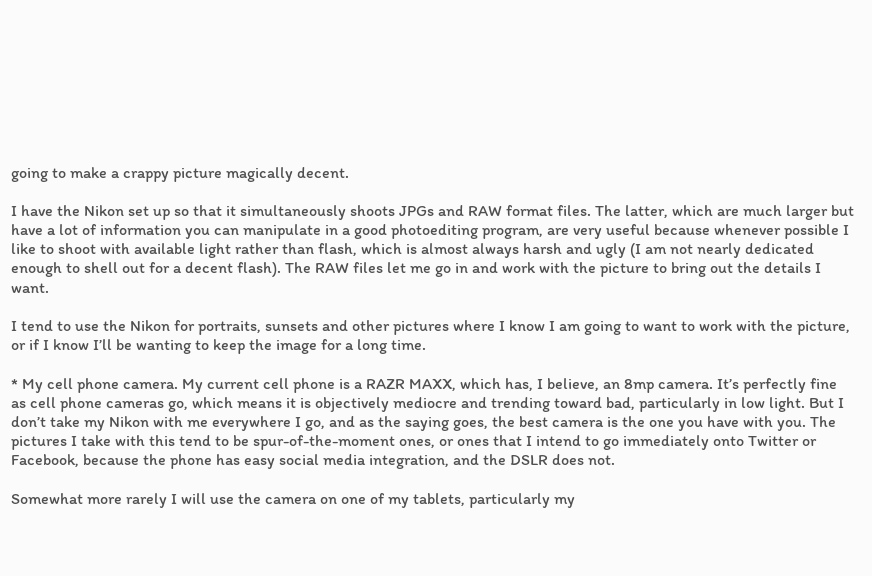going to make a crappy picture magically decent.

I have the Nikon set up so that it simultaneously shoots JPGs and RAW format files. The latter, which are much larger but have a lot of information you can manipulate in a good photoediting program, are very useful because whenever possible I like to shoot with available light rather than flash, which is almost always harsh and ugly (I am not nearly dedicated enough to shell out for a decent flash). The RAW files let me go in and work with the picture to bring out the details I want.

I tend to use the Nikon for portraits, sunsets and other pictures where I know I am going to want to work with the picture, or if I know I’ll be wanting to keep the image for a long time.

* My cell phone camera. My current cell phone is a RAZR MAXX, which has, I believe, an 8mp camera. It’s perfectly fine as cell phone cameras go, which means it is objectively mediocre and trending toward bad, particularly in low light. But I don’t take my Nikon with me everywhere I go, and as the saying goes, the best camera is the one you have with you. The pictures I take with this tend to be spur-of-the-moment ones, or ones that I intend to go immediately onto Twitter or Facebook, because the phone has easy social media integration, and the DSLR does not.

Somewhat more rarely I will use the camera on one of my tablets, particularly my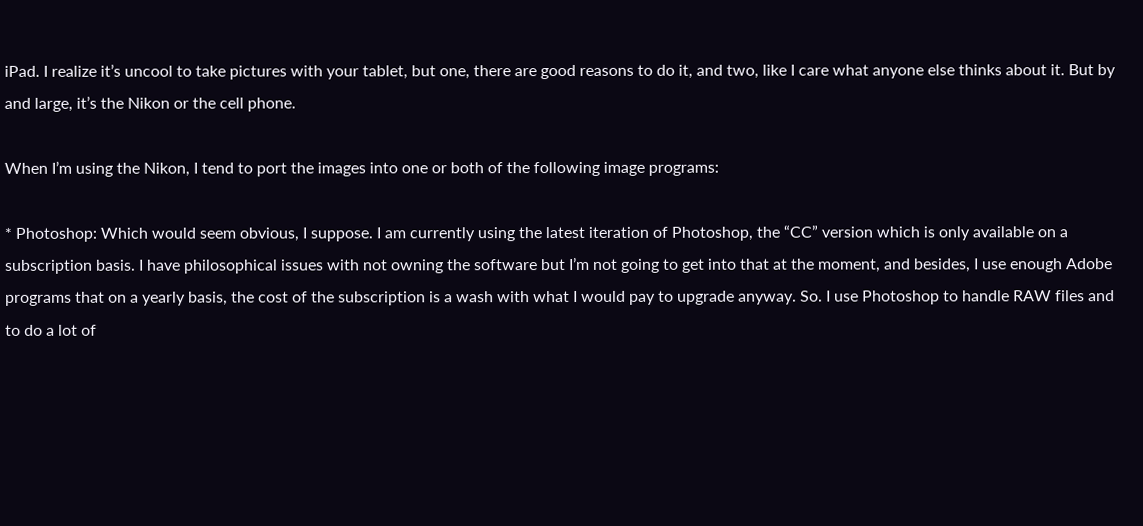iPad. I realize it’s uncool to take pictures with your tablet, but one, there are good reasons to do it, and two, like I care what anyone else thinks about it. But by and large, it’s the Nikon or the cell phone.

When I’m using the Nikon, I tend to port the images into one or both of the following image programs:

* Photoshop: Which would seem obvious, I suppose. I am currently using the latest iteration of Photoshop, the “CC” version which is only available on a subscription basis. I have philosophical issues with not owning the software but I’m not going to get into that at the moment, and besides, I use enough Adobe programs that on a yearly basis, the cost of the subscription is a wash with what I would pay to upgrade anyway. So. I use Photoshop to handle RAW files and to do a lot of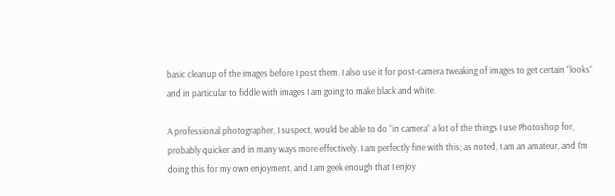basic cleanup of the images before I post them. I also use it for post-camera tweaking of images to get certain “looks” and in particular to fiddle with images I am going to make black and white.

A professional photographer, I suspect, would be able to do “in camera” a lot of the things I use Photoshop for, probably quicker and in many ways more effectively. I am perfectly fine with this; as noted, I am an amateur, and I’m doing this for my own enjoyment, and I am geek enough that I enjoy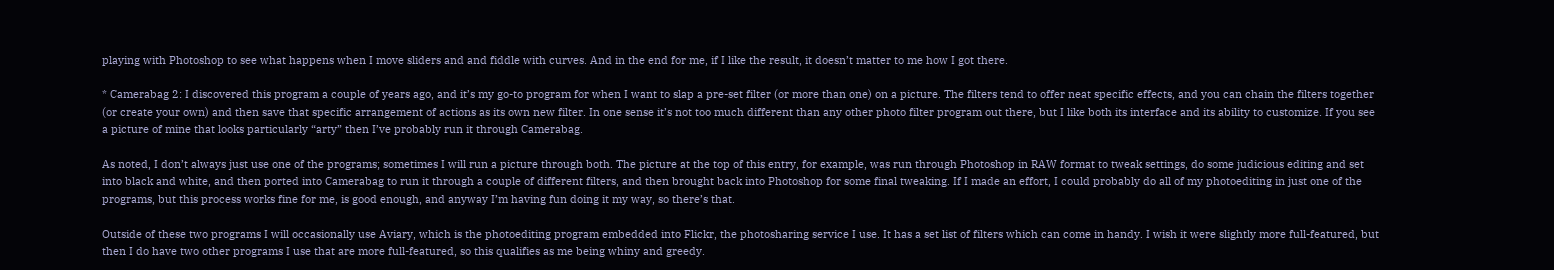playing with Photoshop to see what happens when I move sliders and and fiddle with curves. And in the end for me, if I like the result, it doesn’t matter to me how I got there.

* Camerabag 2: I discovered this program a couple of years ago, and it’s my go-to program for when I want to slap a pre-set filter (or more than one) on a picture. The filters tend to offer neat specific effects, and you can chain the filters together (or create your own) and then save that specific arrangement of actions as its own new filter. In one sense it’s not too much different than any other photo filter program out there, but I like both its interface and its ability to customize. If you see a picture of mine that looks particularly “arty” then I’ve probably run it through Camerabag.

As noted, I don’t always just use one of the programs; sometimes I will run a picture through both. The picture at the top of this entry, for example, was run through Photoshop in RAW format to tweak settings, do some judicious editing and set into black and white, and then ported into Camerabag to run it through a couple of different filters, and then brought back into Photoshop for some final tweaking. If I made an effort, I could probably do all of my photoediting in just one of the programs, but this process works fine for me, is good enough, and anyway I’m having fun doing it my way, so there’s that.

Outside of these two programs I will occasionally use Aviary, which is the photoediting program embedded into Flickr, the photosharing service I use. It has a set list of filters which can come in handy. I wish it were slightly more full-featured, but then I do have two other programs I use that are more full-featured, so this qualifies as me being whiny and greedy.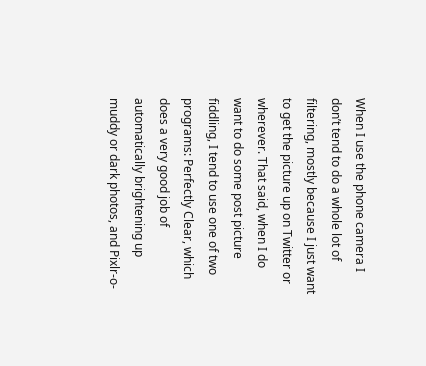When I use the phone camera I don’t tend to do a whole lot of filtering, mostly because I just want to get the picture up on Twitter or wherever. That said, when I do want to do some post picture fiddling, I tend to use one of two programs: Perfectly Clear, which does a very good job of automatically brightening up muddy or dark photos, and Pixlr-o-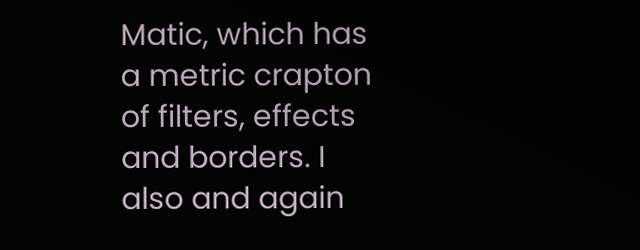Matic, which has a metric crapton of filters, effects and borders. I also and again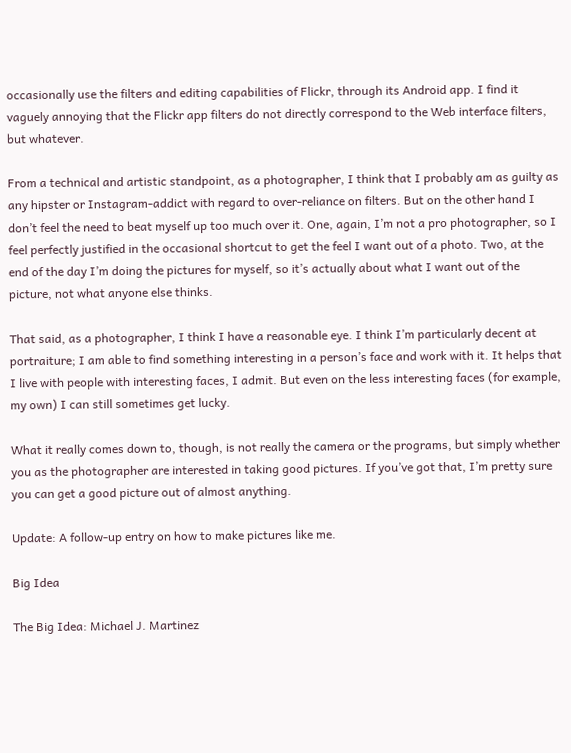occasionally use the filters and editing capabilities of Flickr, through its Android app. I find it vaguely annoying that the Flickr app filters do not directly correspond to the Web interface filters, but whatever.

From a technical and artistic standpoint, as a photographer, I think that I probably am as guilty as any hipster or Instagram-addict with regard to over-reliance on filters. But on the other hand I don’t feel the need to beat myself up too much over it. One, again, I’m not a pro photographer, so I feel perfectly justified in the occasional shortcut to get the feel I want out of a photo. Two, at the end of the day I’m doing the pictures for myself, so it’s actually about what I want out of the picture, not what anyone else thinks.

That said, as a photographer, I think I have a reasonable eye. I think I’m particularly decent at portraiture; I am able to find something interesting in a person’s face and work with it. It helps that I live with people with interesting faces, I admit. But even on the less interesting faces (for example, my own) I can still sometimes get lucky.

What it really comes down to, though, is not really the camera or the programs, but simply whether you as the photographer are interested in taking good pictures. If you’ve got that, I’m pretty sure you can get a good picture out of almost anything.

Update: A follow-up entry on how to make pictures like me.

Big Idea

The Big Idea: Michael J. Martinez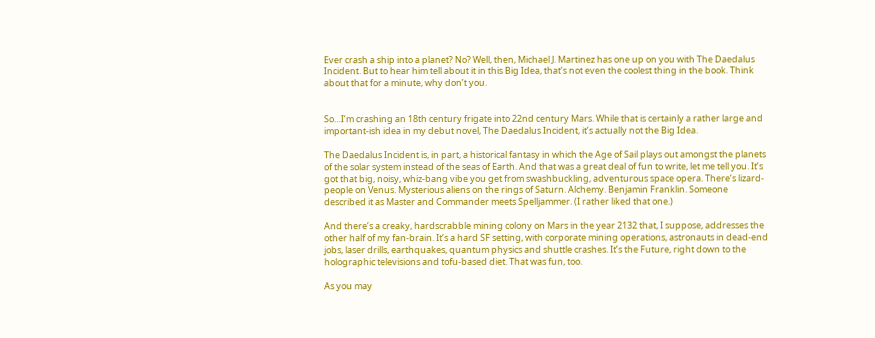Ever crash a ship into a planet? No? Well, then, Michael J. Martinez has one up on you with The Daedalus Incident. But to hear him tell about it in this Big Idea, that’s not even the coolest thing in the book. Think about that for a minute, why don’t you.


So…I’m crashing an 18th century frigate into 22nd century Mars. While that is certainly a rather large and important-ish idea in my debut novel, The Daedalus Incident, it’s actually not the Big Idea.

The Daedalus Incident is, in part, a historical fantasy in which the Age of Sail plays out amongst the planets of the solar system instead of the seas of Earth. And that was a great deal of fun to write, let me tell you. It’s got that big, noisy, whiz-bang vibe you get from swashbuckling, adventurous space opera. There’s lizard-people on Venus. Mysterious aliens on the rings of Saturn. Alchemy. Benjamin Franklin. Someone described it as Master and Commander meets Spelljammer. (I rather liked that one.)

And there’s a creaky, hardscrabble mining colony on Mars in the year 2132 that, I suppose, addresses the other half of my fan-brain. It’s a hard SF setting, with corporate mining operations, astronauts in dead-end jobs, laser drills, earthquakes, quantum physics and shuttle crashes. It’s the Future, right down to the holographic televisions and tofu-based diet. That was fun, too.

As you may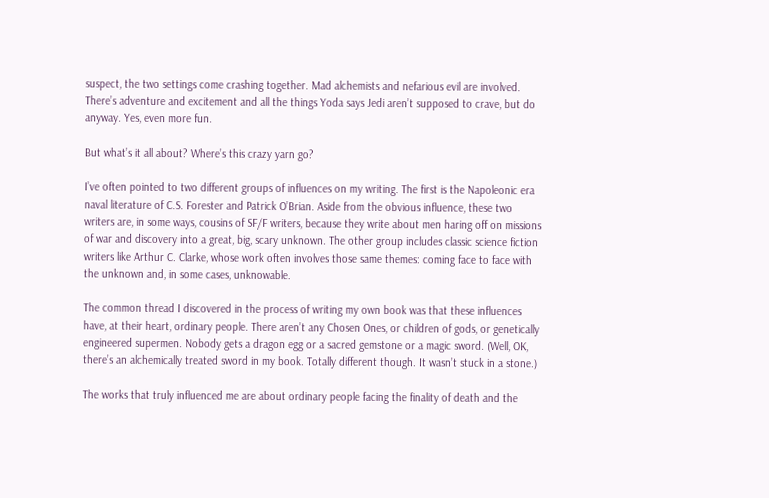suspect, the two settings come crashing together. Mad alchemists and nefarious evil are involved. There’s adventure and excitement and all the things Yoda says Jedi aren’t supposed to crave, but do anyway. Yes, even more fun.

But what’s it all about? Where’s this crazy yarn go?

I’ve often pointed to two different groups of influences on my writing. The first is the Napoleonic era naval literature of C.S. Forester and Patrick O’Brian. Aside from the obvious influence, these two writers are, in some ways, cousins of SF/F writers, because they write about men haring off on missions of war and discovery into a great, big, scary unknown. The other group includes classic science fiction writers like Arthur C. Clarke, whose work often involves those same themes: coming face to face with the unknown and, in some cases, unknowable.

The common thread I discovered in the process of writing my own book was that these influences have, at their heart, ordinary people. There aren’t any Chosen Ones, or children of gods, or genetically engineered supermen. Nobody gets a dragon egg or a sacred gemstone or a magic sword. (Well, OK, there’s an alchemically treated sword in my book. Totally different though. It wasn’t stuck in a stone.)

The works that truly influenced me are about ordinary people facing the finality of death and the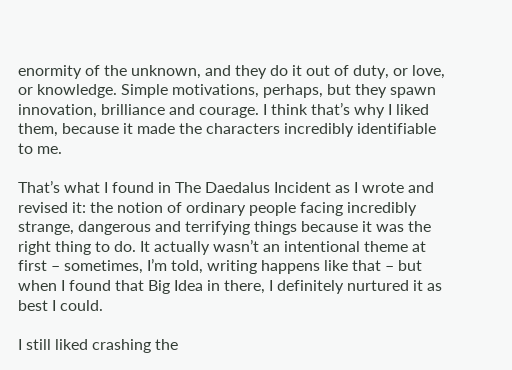enormity of the unknown, and they do it out of duty, or love, or knowledge. Simple motivations, perhaps, but they spawn innovation, brilliance and courage. I think that’s why I liked them, because it made the characters incredibly identifiable to me.

That’s what I found in The Daedalus Incident as I wrote and revised it: the notion of ordinary people facing incredibly strange, dangerous and terrifying things because it was the right thing to do. It actually wasn’t an intentional theme at first – sometimes, I’m told, writing happens like that – but when I found that Big Idea in there, I definitely nurtured it as best I could.

I still liked crashing the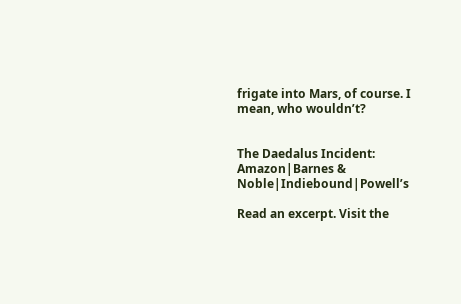frigate into Mars, of course. I mean, who wouldn’t?


The Daedalus Incident: Amazon|Barnes & Noble|Indiebound|Powell’s

Read an excerpt. Visit the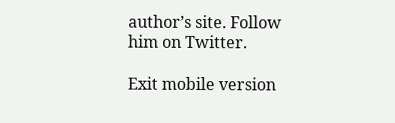author’s site. Follow him on Twitter.

Exit mobile version